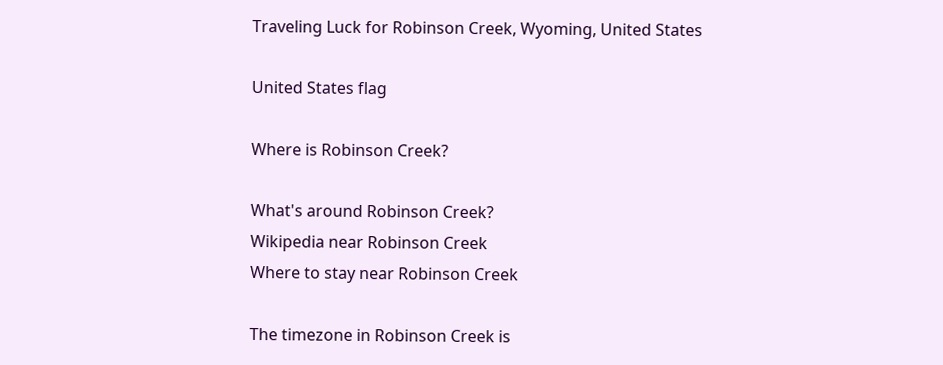Traveling Luck for Robinson Creek, Wyoming, United States

United States flag

Where is Robinson Creek?

What's around Robinson Creek?
Wikipedia near Robinson Creek
Where to stay near Robinson Creek

The timezone in Robinson Creek is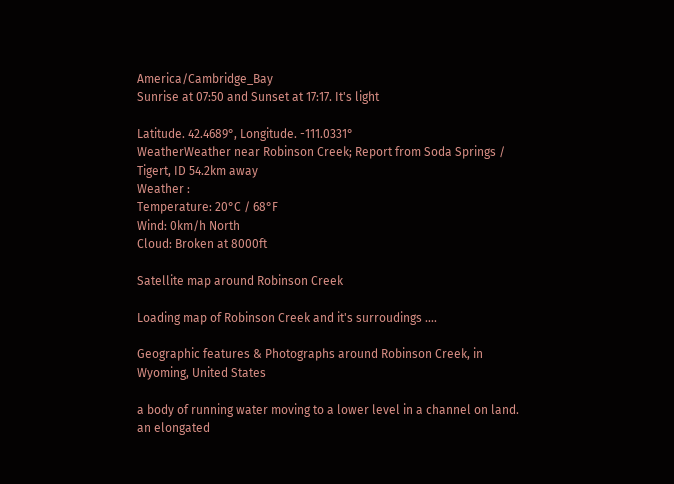America/Cambridge_Bay
Sunrise at 07:50 and Sunset at 17:17. It's light

Latitude. 42.4689°, Longitude. -111.0331°
WeatherWeather near Robinson Creek; Report from Soda Springs / Tigert, ID 54.2km away
Weather :
Temperature: 20°C / 68°F
Wind: 0km/h North
Cloud: Broken at 8000ft

Satellite map around Robinson Creek

Loading map of Robinson Creek and it's surroudings ....

Geographic features & Photographs around Robinson Creek, in Wyoming, United States

a body of running water moving to a lower level in a channel on land.
an elongated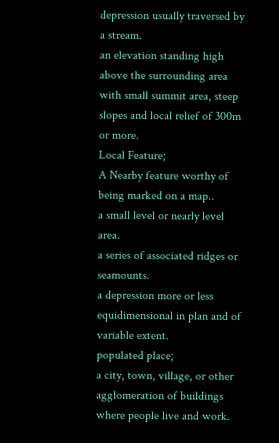depression usually traversed by a stream.
an elevation standing high above the surrounding area with small summit area, steep slopes and local relief of 300m or more.
Local Feature;
A Nearby feature worthy of being marked on a map..
a small level or nearly level area.
a series of associated ridges or seamounts.
a depression more or less equidimensional in plan and of variable extent.
populated place;
a city, town, village, or other agglomeration of buildings where people live and work.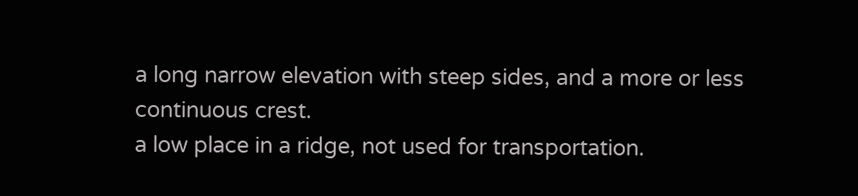a long narrow elevation with steep sides, and a more or less continuous crest.
a low place in a ridge, not used for transportation.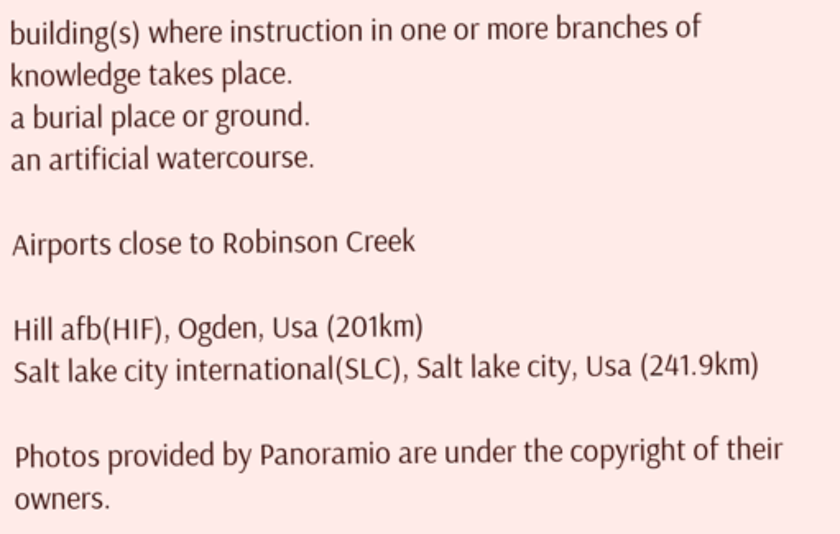building(s) where instruction in one or more branches of knowledge takes place.
a burial place or ground.
an artificial watercourse.

Airports close to Robinson Creek

Hill afb(HIF), Ogden, Usa (201km)
Salt lake city international(SLC), Salt lake city, Usa (241.9km)

Photos provided by Panoramio are under the copyright of their owners.